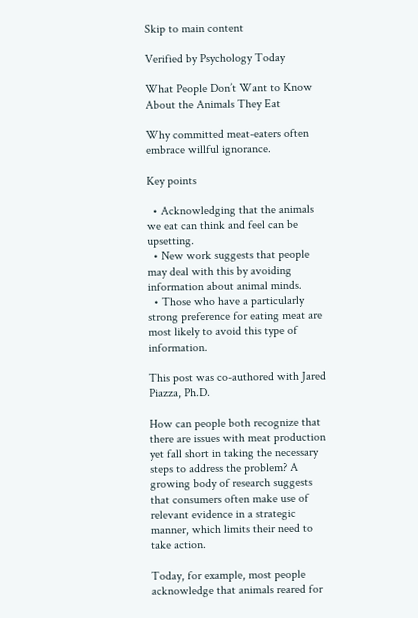Skip to main content

Verified by Psychology Today

What People Don’t Want to Know About the Animals They Eat

Why committed meat-eaters often embrace willful ignorance.

Key points

  • Acknowledging that the animals we eat can think and feel can be upsetting.
  • New work suggests that people may deal with this by avoiding information about animal minds.
  • Those who have a particularly strong preference for eating meat are most likely to avoid this type of information.

This post was co-authored with Jared Piazza, Ph.D.

How can people both recognize that there are issues with meat production yet fall short in taking the necessary steps to address the problem? A growing body of research suggests that consumers often make use of relevant evidence in a strategic manner, which limits their need to take action.

Today, for example, most people acknowledge that animals reared for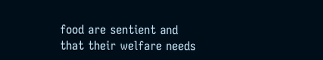food are sentient and that their welfare needs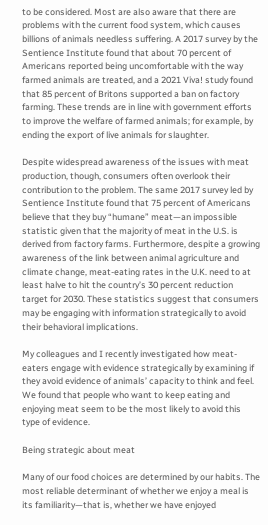to be considered. Most are also aware that there are problems with the current food system, which causes billions of animals needless suffering. A 2017 survey by the Sentience Institute found that about 70 percent of Americans reported being uncomfortable with the way farmed animals are treated, and a 2021 Viva! study found that 85 percent of Britons supported a ban on factory farming. These trends are in line with government efforts to improve the welfare of farmed animals; for example, by ending the export of live animals for slaughter.

Despite widespread awareness of the issues with meat production, though, consumers often overlook their contribution to the problem. The same 2017 survey led by Sentience Institute found that 75 percent of Americans believe that they buy “humane” meat—an impossible statistic given that the majority of meat in the U.S. is derived from factory farms. Furthermore, despite a growing awareness of the link between animal agriculture and climate change, meat-eating rates in the U.K. need to at least halve to hit the country’s 30 percent reduction target for 2030. These statistics suggest that consumers may be engaging with information strategically to avoid their behavioral implications.

My colleagues and I recently investigated how meat-eaters engage with evidence strategically by examining if they avoid evidence of animals’ capacity to think and feel. We found that people who want to keep eating and enjoying meat seem to be the most likely to avoid this type of evidence.

Being strategic about meat

Many of our food choices are determined by our habits. The most reliable determinant of whether we enjoy a meal is its familiarity—that is, whether we have enjoyed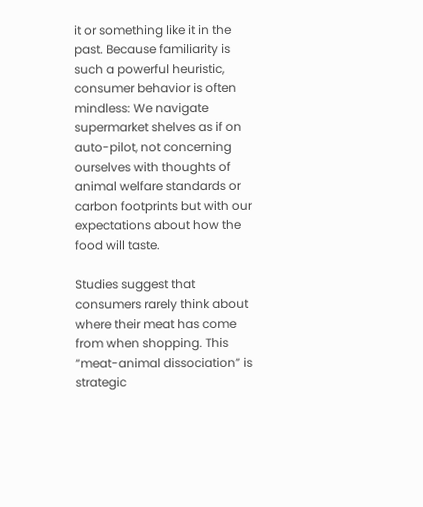it or something like it in the past. Because familiarity is such a powerful heuristic, consumer behavior is often mindless: We navigate supermarket shelves as if on auto-pilot, not concerning ourselves with thoughts of animal welfare standards or carbon footprints but with our expectations about how the food will taste.

Studies suggest that consumers rarely think about where their meat has come from when shopping. This “meat-animal dissociation” is strategic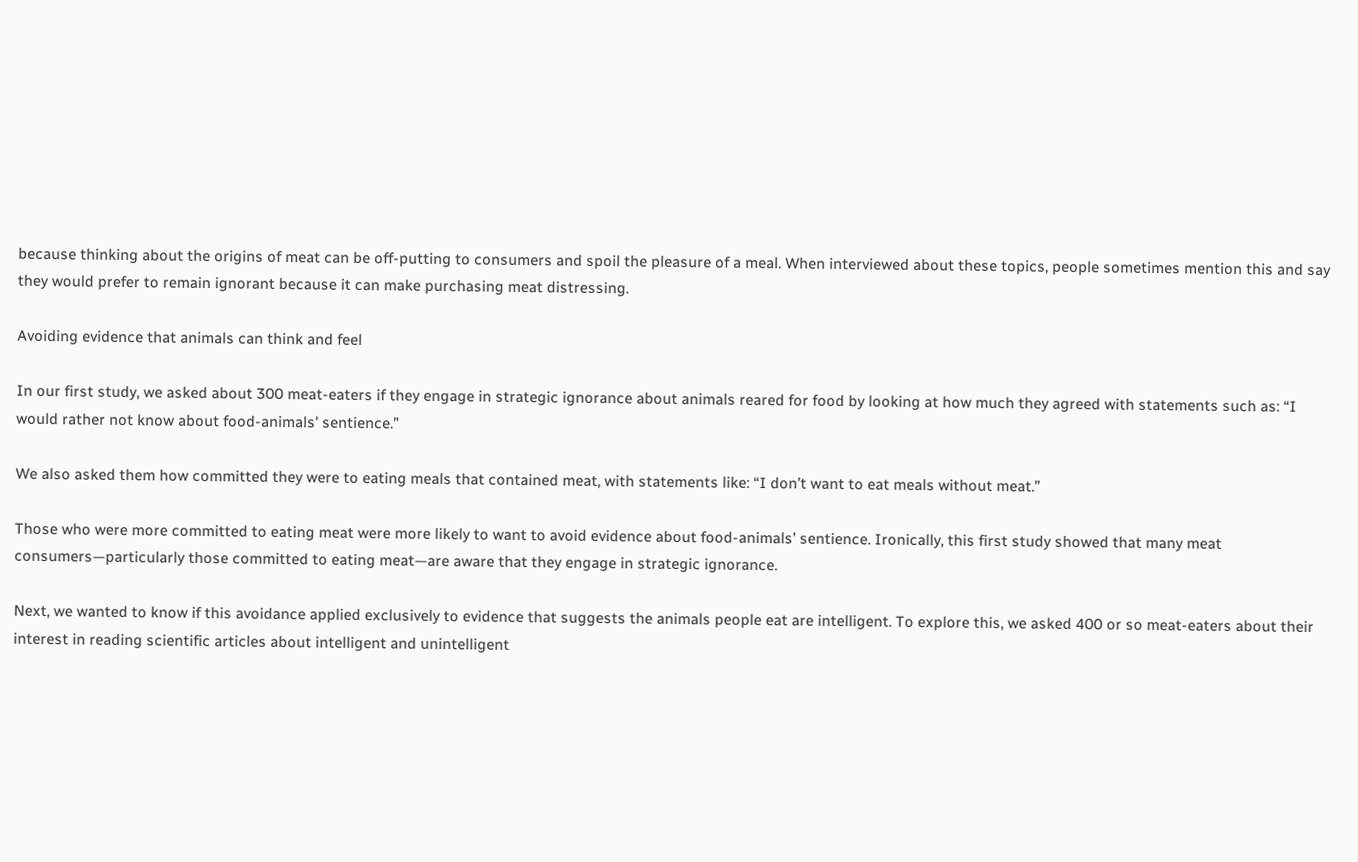because thinking about the origins of meat can be off-putting to consumers and spoil the pleasure of a meal. When interviewed about these topics, people sometimes mention this and say they would prefer to remain ignorant because it can make purchasing meat distressing.

Avoiding evidence that animals can think and feel

In our first study, we asked about 300 meat-eaters if they engage in strategic ignorance about animals reared for food by looking at how much they agreed with statements such as: “I would rather not know about food-animals' sentience.”

We also asked them how committed they were to eating meals that contained meat, with statements like: “I don’t want to eat meals without meat.”

Those who were more committed to eating meat were more likely to want to avoid evidence about food-animals’ sentience. Ironically, this first study showed that many meat consumers—particularly those committed to eating meat—are aware that they engage in strategic ignorance.

Next, we wanted to know if this avoidance applied exclusively to evidence that suggests the animals people eat are intelligent. To explore this, we asked 400 or so meat-eaters about their interest in reading scientific articles about intelligent and unintelligent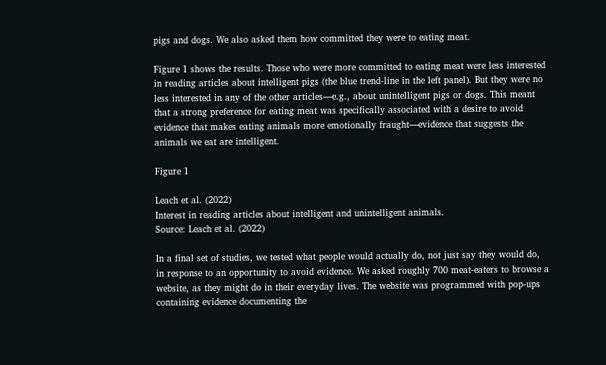pigs and dogs. We also asked them how committed they were to eating meat.

Figure 1 shows the results. Those who were more committed to eating meat were less interested in reading articles about intelligent pigs (the blue trend-line in the left panel). But they were no less interested in any of the other articles—e.g., about unintelligent pigs or dogs. This meant that a strong preference for eating meat was specifically associated with a desire to avoid evidence that makes eating animals more emotionally fraught—evidence that suggests the animals we eat are intelligent.

Figure 1

Leach et al. (2022)
Interest in reading articles about intelligent and unintelligent animals.
Source: Leach et al. (2022)

In a final set of studies, we tested what people would actually do, not just say they would do, in response to an opportunity to avoid evidence. We asked roughly 700 meat-eaters to browse a website, as they might do in their everyday lives. The website was programmed with pop-ups containing evidence documenting the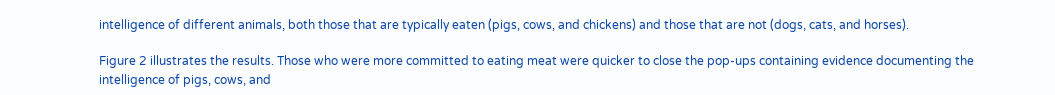intelligence of different animals, both those that are typically eaten (pigs, cows, and chickens) and those that are not (dogs, cats, and horses).

Figure 2 illustrates the results. Those who were more committed to eating meat were quicker to close the pop-ups containing evidence documenting the intelligence of pigs, cows, and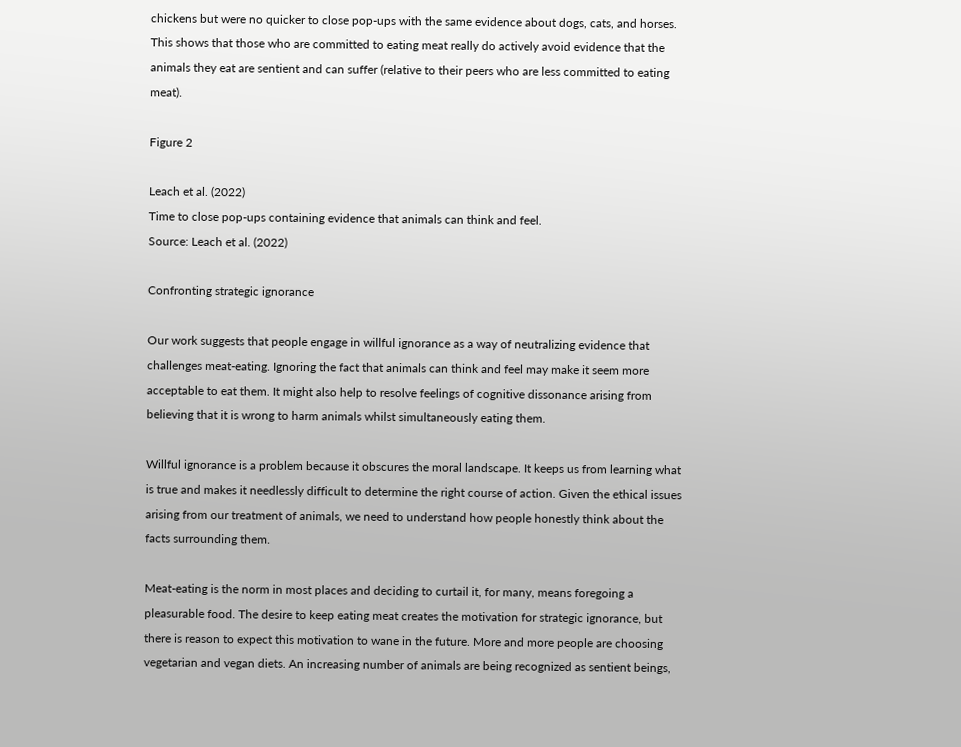chickens but were no quicker to close pop-ups with the same evidence about dogs, cats, and horses. This shows that those who are committed to eating meat really do actively avoid evidence that the animals they eat are sentient and can suffer (relative to their peers who are less committed to eating meat).

Figure 2

Leach et al. (2022)
Time to close pop-ups containing evidence that animals can think and feel.
Source: Leach et al. (2022)

Confronting strategic ignorance

Our work suggests that people engage in willful ignorance as a way of neutralizing evidence that challenges meat-eating. Ignoring the fact that animals can think and feel may make it seem more acceptable to eat them. It might also help to resolve feelings of cognitive dissonance arising from believing that it is wrong to harm animals whilst simultaneously eating them.

Willful ignorance is a problem because it obscures the moral landscape. It keeps us from learning what is true and makes it needlessly difficult to determine the right course of action. Given the ethical issues arising from our treatment of animals, we need to understand how people honestly think about the facts surrounding them.

Meat-eating is the norm in most places and deciding to curtail it, for many, means foregoing a pleasurable food. The desire to keep eating meat creates the motivation for strategic ignorance, but there is reason to expect this motivation to wane in the future. More and more people are choosing vegetarian and vegan diets. An increasing number of animals are being recognized as sentient beings,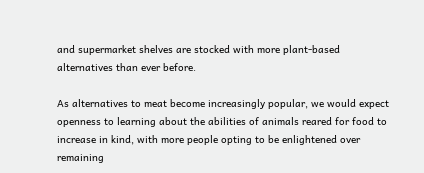and supermarket shelves are stocked with more plant-based alternatives than ever before.

As alternatives to meat become increasingly popular, we would expect openness to learning about the abilities of animals reared for food to increase in kind, with more people opting to be enlightened over remaining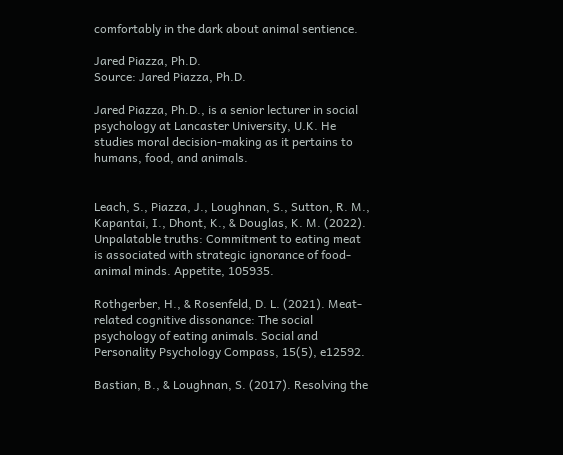comfortably in the dark about animal sentience.

Jared Piazza, Ph.D.
Source: Jared Piazza, Ph.D.

Jared Piazza, Ph.D., is a senior lecturer in social psychology at Lancaster University, U.K. He studies moral decision-making as it pertains to humans, food, and animals.


Leach, S., Piazza, J., Loughnan, S., Sutton, R. M., Kapantai, I., Dhont, K., & Douglas, K. M. (2022). Unpalatable truths: Commitment to eating meat is associated with strategic ignorance of food-animal minds. Appetite, 105935.

Rothgerber, H., & Rosenfeld, D. L. (2021). Meat‐related cognitive dissonance: The social psychology of eating animals. Social and Personality Psychology Compass, 15(5), e12592.

Bastian, B., & Loughnan, S. (2017). Resolving the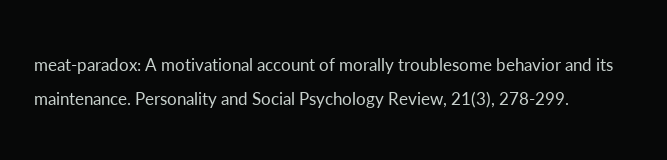meat-paradox: A motivational account of morally troublesome behavior and its maintenance. Personality and Social Psychology Review, 21(3), 278-299.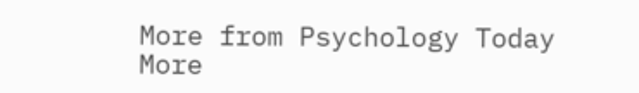More from Psychology Today
More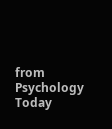from Psychology Today